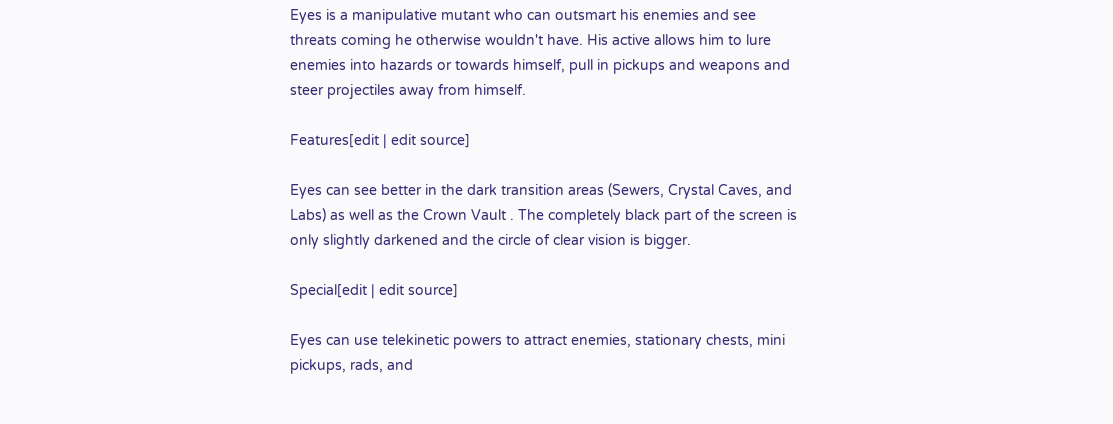Eyes is a manipulative mutant who can outsmart his enemies and see threats coming he otherwise wouldn't have. His active allows him to lure enemies into hazards or towards himself, pull in pickups and weapons and steer projectiles away from himself.

Features[edit | edit source]

Eyes can see better in the dark transition areas (Sewers, Crystal Caves, and Labs) as well as the Crown Vault . The completely black part of the screen is only slightly darkened and the circle of clear vision is bigger.

Special[edit | edit source]

Eyes can use telekinetic powers to attract enemies, stationary chests, mini pickups, rads, and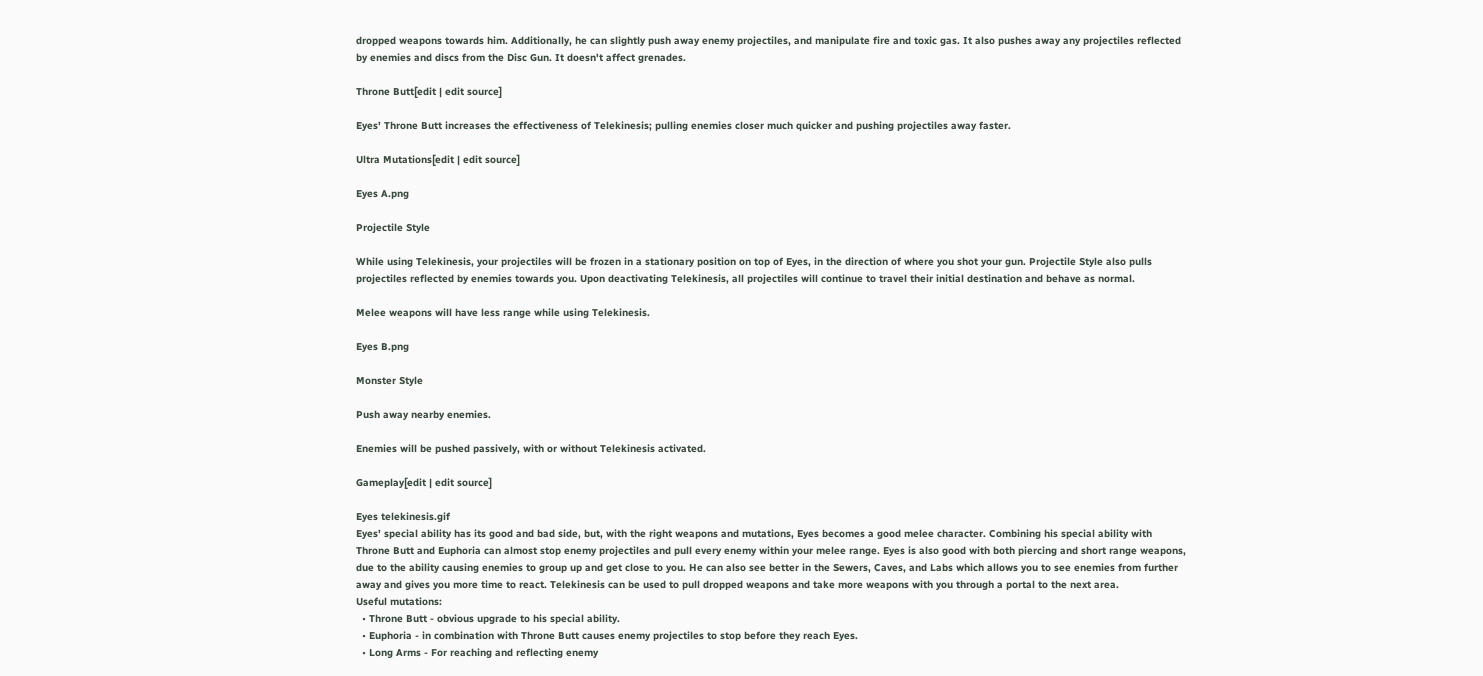dropped weapons towards him. Additionally, he can slightly push away enemy projectiles, and manipulate fire and toxic gas. It also pushes away any projectiles reflected by enemies and discs from the Disc Gun. It doesn't affect grenades.

Throne Butt[edit | edit source]

Eyes' Throne Butt increases the effectiveness of Telekinesis; pulling enemies closer much quicker and pushing projectiles away faster.

Ultra Mutations[edit | edit source]

Eyes A.png

Projectile Style

While using Telekinesis, your projectiles will be frozen in a stationary position on top of Eyes, in the direction of where you shot your gun. Projectile Style also pulls projectiles reflected by enemies towards you. Upon deactivating Telekinesis, all projectiles will continue to travel their initial destination and behave as normal.

Melee weapons will have less range while using Telekinesis.

Eyes B.png

Monster Style

Push away nearby enemies.

Enemies will be pushed passively, with or without Telekinesis activated.

Gameplay[edit | edit source]

Eyes telekinesis.gif
Eyes' special ability has its good and bad side, but, with the right weapons and mutations, Eyes becomes a good melee character. Combining his special ability with Throne Butt and Euphoria can almost stop enemy projectiles and pull every enemy within your melee range. Eyes is also good with both piercing and short range weapons, due to the ability causing enemies to group up and get close to you. He can also see better in the Sewers, Caves, and Labs which allows you to see enemies from further away and gives you more time to react. Telekinesis can be used to pull dropped weapons and take more weapons with you through a portal to the next area.
Useful mutations:
  • Throne Butt - obvious upgrade to his special ability.
  • Euphoria - in combination with Throne Butt causes enemy projectiles to stop before they reach Eyes.
  • Long Arms - For reaching and reflecting enemy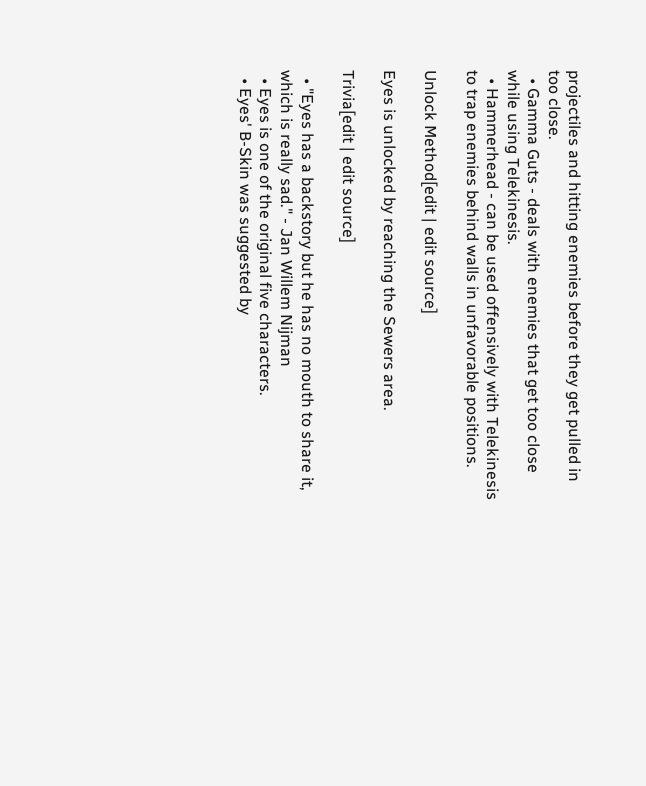projectiles and hitting enemies before they get pulled in too close.
  • Gamma Guts - deals with enemies that get too close while using Telekinesis.
  • Hammerhead - can be used offensively with Telekinesis to trap enemies behind walls in unfavorable positions.

Unlock Method[edit | edit source]

Eyes is unlocked by reaching the Sewers area.

Trivia[edit | edit source]

  • "Eyes has a backstory but he has no mouth to share it, which is really sad." - Jan Willem Nijman
  • Eyes is one of the original five characters.
  • Eyes' B-Skin was suggested by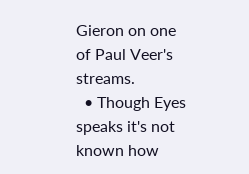Gieron on one of Paul Veer's streams.
  • Though Eyes speaks it's not known how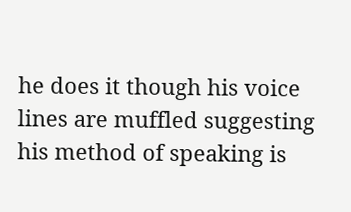he does it though his voice lines are muffled suggesting his method of speaking is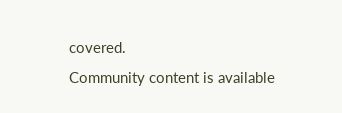covered.
Community content is available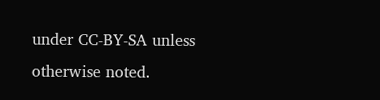under CC-BY-SA unless otherwise noted.